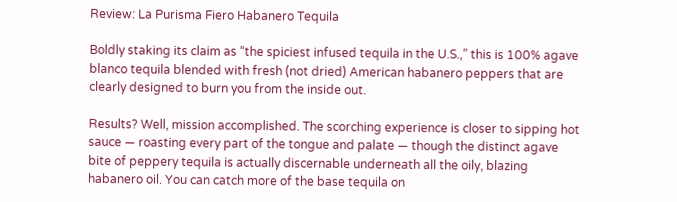Review: La Purisma Fiero Habanero Tequila

Boldly staking its claim as “the spiciest infused tequila in the U.S.,” this is 100% agave blanco tequila blended with fresh (not dried) American habanero peppers that are clearly designed to burn you from the inside out.

Results? Well, mission accomplished. The scorching experience is closer to sipping hot sauce — roasting every part of the tongue and palate — though the distinct agave bite of peppery tequila is actually discernable underneath all the oily, blazing habanero oil. You can catch more of the base tequila on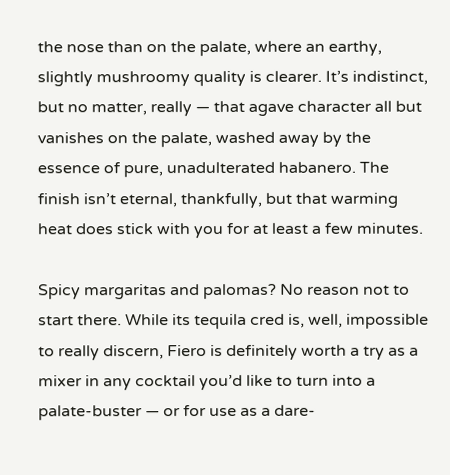the nose than on the palate, where an earthy, slightly mushroomy quality is clearer. It’s indistinct, but no matter, really — that agave character all but vanishes on the palate, washed away by the essence of pure, unadulterated habanero. The finish isn’t eternal, thankfully, but that warming heat does stick with you for at least a few minutes.

Spicy margaritas and palomas? No reason not to start there. While its tequila cred is, well, impossible to really discern, Fiero is definitely worth a try as a mixer in any cocktail you’d like to turn into a palate-buster — or for use as a dare-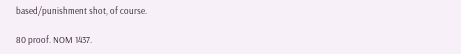based/punishment shot, of course.

80 proof. NOM 1437.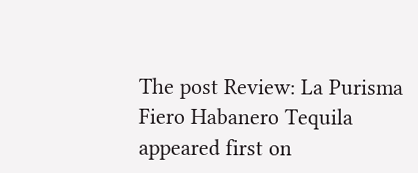The post Review: La Purisma Fiero Habanero Tequila appeared first on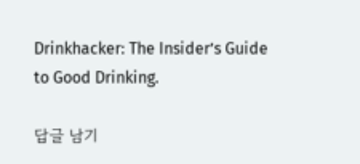Drinkhacker: The Insider’s Guide to Good Drinking.

답글 남기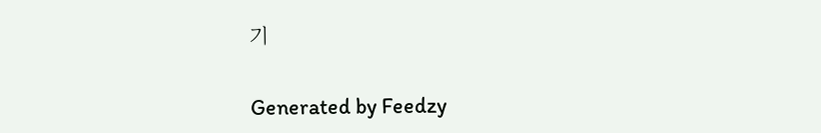기

Generated by Feedzy